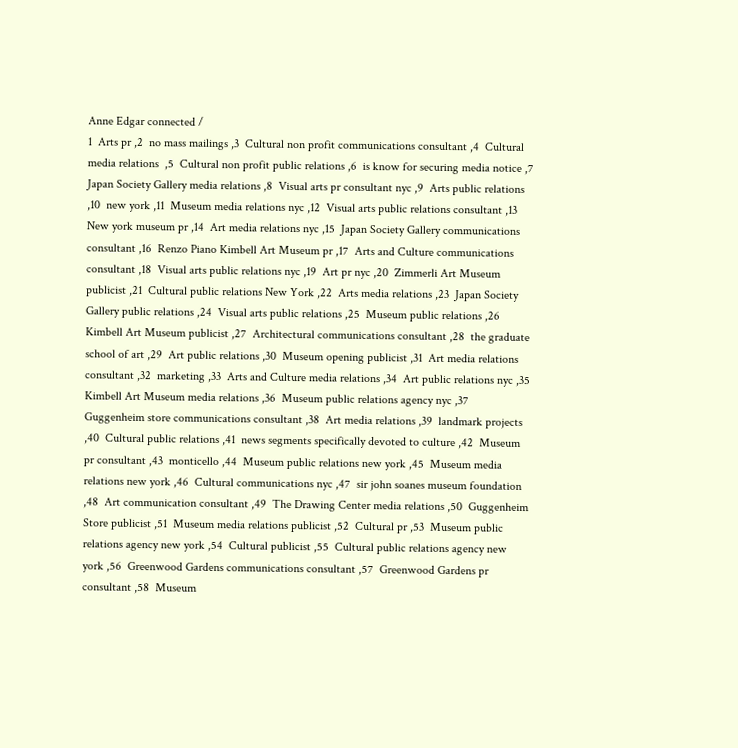Anne Edgar connected /
1  Arts pr ,2  no mass mailings ,3  Cultural non profit communications consultant ,4  Cultural media relations  ,5  Cultural non profit public relations ,6  is know for securing media notice ,7  Japan Society Gallery media relations ,8  Visual arts pr consultant nyc ,9  Arts public relations ,10  new york ,11  Museum media relations nyc ,12  Visual arts public relations consultant ,13  New york museum pr ,14  Art media relations nyc ,15  Japan Society Gallery communications consultant ,16  Renzo Piano Kimbell Art Museum pr ,17  Arts and Culture communications consultant ,18  Visual arts public relations nyc ,19  Art pr nyc ,20  Zimmerli Art Museum publicist ,21  Cultural public relations New York ,22  Arts media relations ,23  Japan Society Gallery public relations ,24  Visual arts public relations ,25  Museum public relations ,26  Kimbell Art Museum publicist ,27  Architectural communications consultant ,28  the graduate school of art ,29  Art public relations ,30  Museum opening publicist ,31  Art media relations consultant ,32  marketing ,33  Arts and Culture media relations ,34  Art public relations nyc ,35  Kimbell Art Museum media relations ,36  Museum public relations agency nyc ,37  Guggenheim store communications consultant ,38  Art media relations ,39  landmark projects ,40  Cultural public relations ,41  news segments specifically devoted to culture ,42  Museum pr consultant ,43  monticello ,44  Museum public relations new york ,45  Museum media relations new york ,46  Cultural communications nyc ,47  sir john soanes museum foundation ,48  Art communication consultant ,49  The Drawing Center media relations ,50  Guggenheim Store publicist ,51  Museum media relations publicist ,52  Cultural pr ,53  Museum public relations agency new york ,54  Cultural publicist ,55  Cultural public relations agency new york ,56  Greenwood Gardens communications consultant ,57  Greenwood Gardens pr consultant ,58  Museum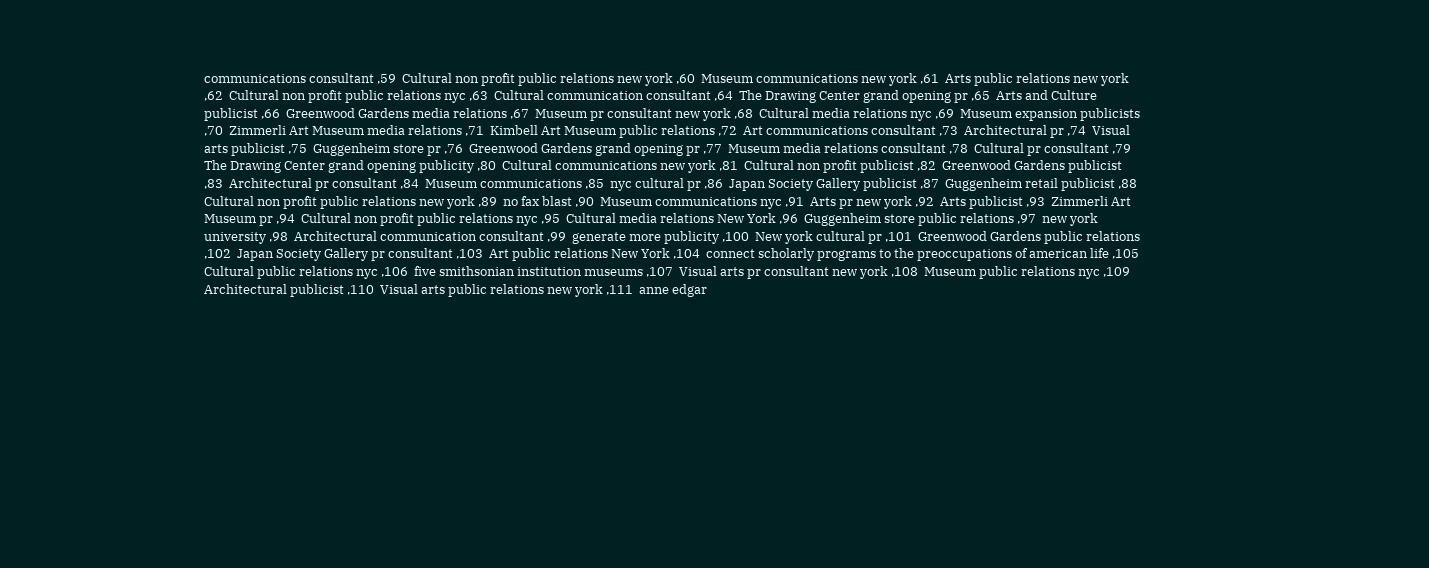communications consultant ,59  Cultural non profit public relations new york ,60  Museum communications new york ,61  Arts public relations new york ,62  Cultural non profit public relations nyc ,63  Cultural communication consultant ,64  The Drawing Center grand opening pr ,65  Arts and Culture publicist ,66  Greenwood Gardens media relations ,67  Museum pr consultant new york ,68  Cultural media relations nyc ,69  Museum expansion publicists ,70  Zimmerli Art Museum media relations ,71  Kimbell Art Museum public relations ,72  Art communications consultant ,73  Architectural pr ,74  Visual arts publicist ,75  Guggenheim store pr ,76  Greenwood Gardens grand opening pr ,77  Museum media relations consultant ,78  Cultural pr consultant ,79  The Drawing Center grand opening publicity ,80  Cultural communications new york ,81  Cultural non profit publicist ,82  Greenwood Gardens publicist ,83  Architectural pr consultant ,84  Museum communications ,85  nyc cultural pr ,86  Japan Society Gallery publicist ,87  Guggenheim retail publicist ,88  Cultural non profit public relations new york ,89  no fax blast ,90  Museum communications nyc ,91  Arts pr new york ,92  Arts publicist ,93  Zimmerli Art Museum pr ,94  Cultural non profit public relations nyc ,95  Cultural media relations New York ,96  Guggenheim store public relations ,97  new york university ,98  Architectural communication consultant ,99  generate more publicity ,100  New york cultural pr ,101  Greenwood Gardens public relations ,102  Japan Society Gallery pr consultant ,103  Art public relations New York ,104  connect scholarly programs to the preoccupations of american life ,105  Cultural public relations nyc ,106  five smithsonian institution museums ,107  Visual arts pr consultant new york ,108  Museum public relations nyc ,109  Architectural publicist ,110  Visual arts public relations new york ,111  anne edgar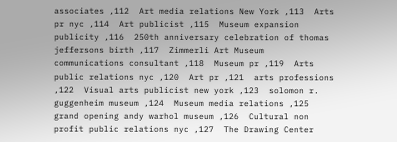associates ,112  Art media relations New York ,113  Arts pr nyc ,114  Art publicist ,115  Museum expansion publicity ,116  250th anniversary celebration of thomas jeffersons birth ,117  Zimmerli Art Museum communications consultant ,118  Museum pr ,119  Arts public relations nyc ,120  Art pr ,121  arts professions ,122  Visual arts publicist new york ,123  solomon r. guggenheim museum ,124  Museum media relations ,125  grand opening andy warhol museum ,126  Cultural non profit public relations nyc ,127  The Drawing Center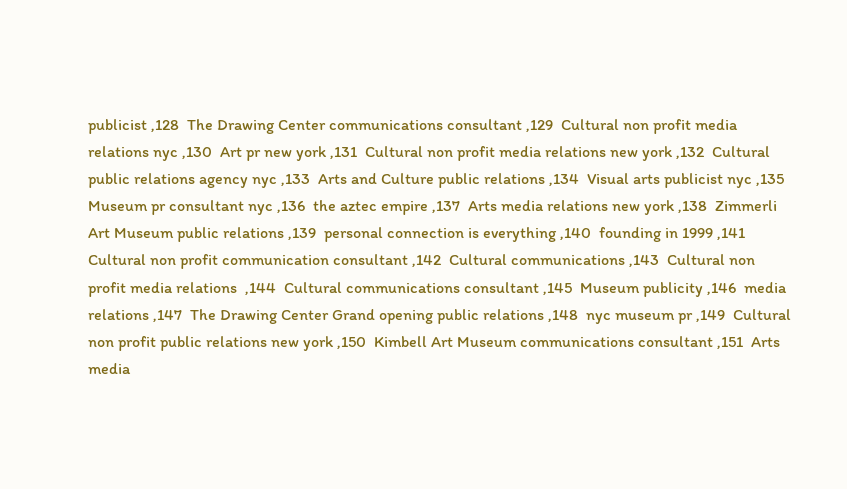publicist ,128  The Drawing Center communications consultant ,129  Cultural non profit media relations nyc ,130  Art pr new york ,131  Cultural non profit media relations new york ,132  Cultural public relations agency nyc ,133  Arts and Culture public relations ,134  Visual arts publicist nyc ,135  Museum pr consultant nyc ,136  the aztec empire ,137  Arts media relations new york ,138  Zimmerli Art Museum public relations ,139  personal connection is everything ,140  founding in 1999 ,141  Cultural non profit communication consultant ,142  Cultural communications ,143  Cultural non profit media relations  ,144  Cultural communications consultant ,145  Museum publicity ,146  media relations ,147  The Drawing Center Grand opening public relations ,148  nyc museum pr ,149  Cultural non profit public relations new york ,150  Kimbell Art Museum communications consultant ,151  Arts media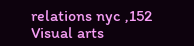relations nyc ,152  Visual arts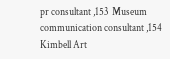pr consultant ,153  Museum communication consultant ,154  Kimbell Art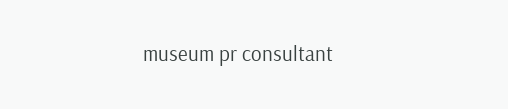museum pr consultant